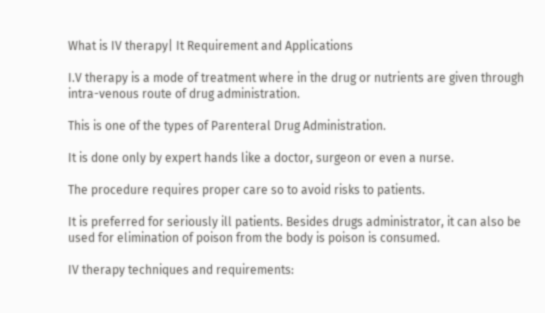What is IV therapy| It Requirement and Applications

I.V therapy is a mode of treatment where in the drug or nutrients are given through intra-venous route of drug administration.

This is one of the types of Parenteral Drug Administration.

It is done only by expert hands like a doctor, surgeon or even a nurse.

The procedure requires proper care so to avoid risks to patients.

It is preferred for seriously ill patients. Besides drugs administrator, it can also be used for elimination of poison from the body is poison is consumed.

IV therapy techniques and requirements: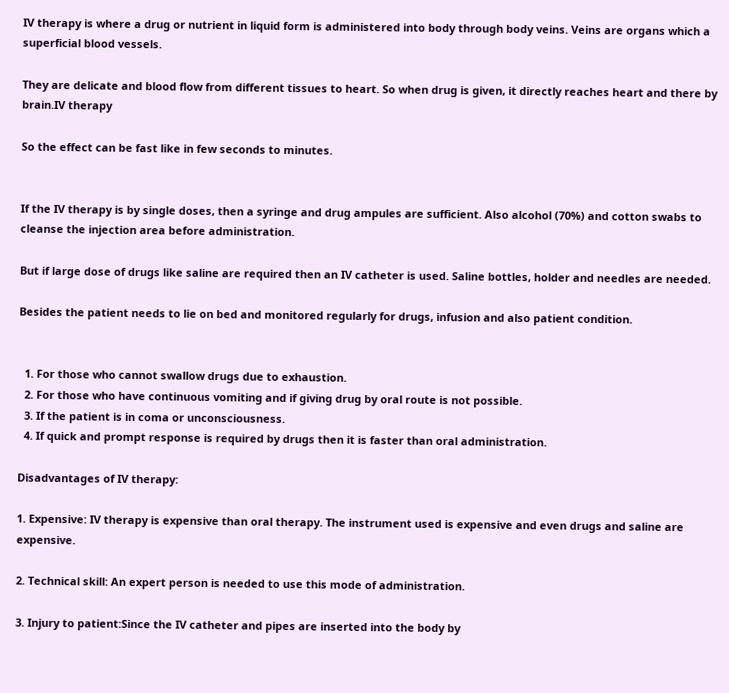IV therapy is where a drug or nutrient in liquid form is administered into body through body veins. Veins are organs which a superficial blood vessels.

They are delicate and blood flow from different tissues to heart. So when drug is given, it directly reaches heart and there by brain.IV therapy

So the effect can be fast like in few seconds to minutes.


If the IV therapy is by single doses, then a syringe and drug ampules are sufficient. Also alcohol (70%) and cotton swabs to cleanse the injection area before administration.

But if large dose of drugs like saline are required then an IV catheter is used. Saline bottles, holder and needles are needed.

Besides the patient needs to lie on bed and monitored regularly for drugs, infusion and also patient condition.


  1. For those who cannot swallow drugs due to exhaustion.
  2. For those who have continuous vomiting and if giving drug by oral route is not possible.
  3. If the patient is in coma or unconsciousness.
  4. If quick and prompt response is required by drugs then it is faster than oral administration.

Disadvantages of IV therapy:

1. Expensive: IV therapy is expensive than oral therapy. The instrument used is expensive and even drugs and saline are expensive.

2. Technical skill: An expert person is needed to use this mode of administration.

3. Injury to patient:Since the IV catheter and pipes are inserted into the body by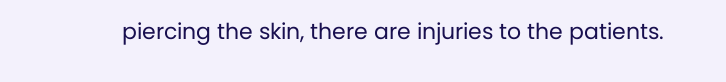piercing the skin, there are injuries to the patients.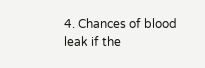4. Chances of blood leak if the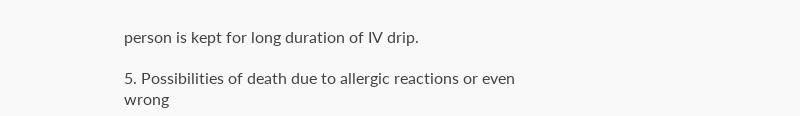person is kept for long duration of IV drip.

5. Possibilities of death due to allergic reactions or even wrong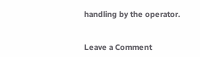handling by the operator.


Leave a Comment